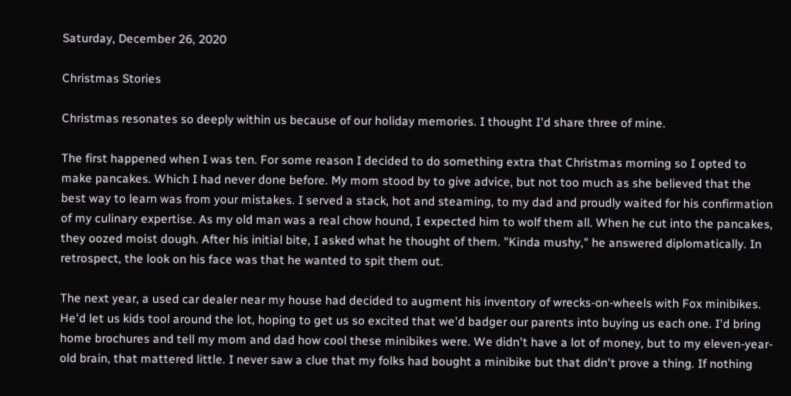Saturday, December 26, 2020

Christmas Stories

Christmas resonates so deeply within us because of our holiday memories. I thought I'd share three of mine.

The first happened when I was ten. For some reason I decided to do something extra that Christmas morning so I opted to make pancakes. Which I had never done before. My mom stood by to give advice, but not too much as she believed that the best way to learn was from your mistakes. I served a stack, hot and steaming, to my dad and proudly waited for his confirmation of my culinary expertise. As my old man was a real chow hound, I expected him to wolf them all. When he cut into the pancakes, they oozed moist dough. After his initial bite, I asked what he thought of them. "Kinda mushy," he answered diplomatically. In retrospect, the look on his face was that he wanted to spit them out.

The next year, a used car dealer near my house had decided to augment his inventory of wrecks-on-wheels with Fox minibikes. He'd let us kids tool around the lot, hoping to get us so excited that we'd badger our parents into buying us each one. I'd bring home brochures and tell my mom and dad how cool these minibikes were. We didn't have a lot of money, but to my eleven-year-old brain, that mattered little. I never saw a clue that my folks had bought a minibike but that didn't prove a thing. If nothing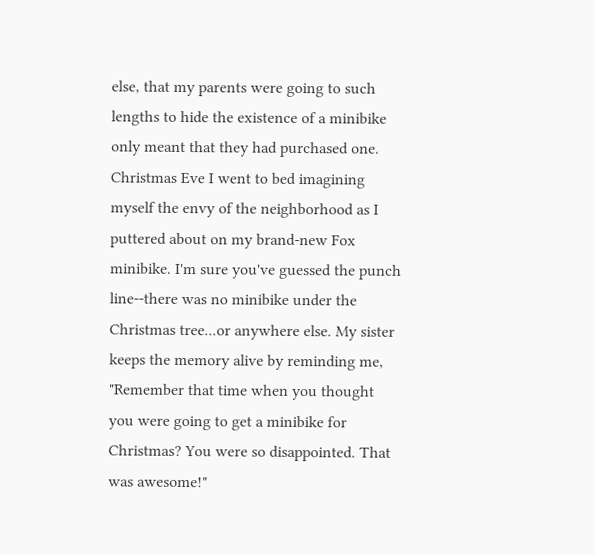else, that my parents were going to such lengths to hide the existence of a minibike only meant that they had purchased one. Christmas Eve I went to bed imagining myself the envy of the neighborhood as I puttered about on my brand-new Fox minibike. I'm sure you've guessed the punch line--there was no minibike under the Christmas tree...or anywhere else. My sister keeps the memory alive by reminding me, "Remember that time when you thought you were going to get a minibike for Christmas? You were so disappointed. That was awesome!"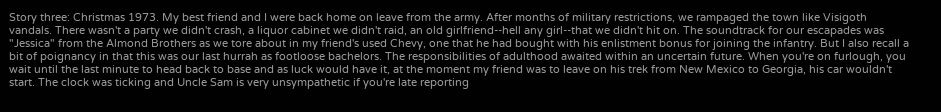Story three: Christmas 1973. My best friend and I were back home on leave from the army. After months of military restrictions, we rampaged the town like Visigoth vandals. There wasn't a party we didn't crash, a liquor cabinet we didn't raid, an old girlfriend--hell any girl--that we didn't hit on. The soundtrack for our escapades was "Jessica" from the Almond Brothers as we tore about in my friend's used Chevy, one that he had bought with his enlistment bonus for joining the infantry. But I also recall a bit of poignancy in that this was our last hurrah as footloose bachelors. The responsibilities of adulthood awaited within an uncertain future. When you're on furlough, you wait until the last minute to head back to base and as luck would have it, at the moment my friend was to leave on his trek from New Mexico to Georgia, his car wouldn't start. The clock was ticking and Uncle Sam is very unsympathetic if you're late reporting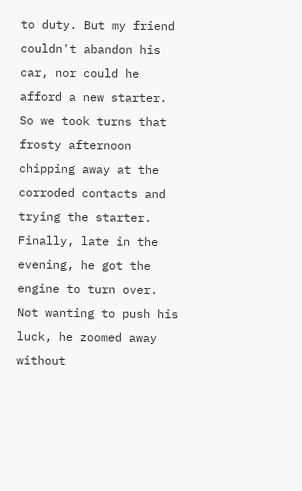to duty. But my friend couldn't abandon his car, nor could he afford a new starter. So we took turns that frosty afternoon chipping away at the corroded contacts and trying the starter. Finally, late in the evening, he got the engine to turn over. Not wanting to push his luck, he zoomed away without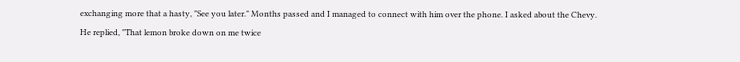exchanging more that a hasty, "See you later." Months passed and I managed to connect with him over the phone. I asked about the Chevy. He replied, "That lemon broke down on me twice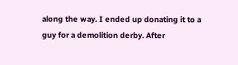along the way. I ended up donating it to a guy for a demolition derby. After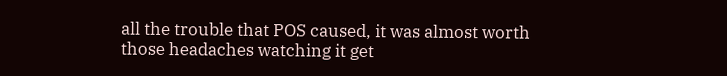all the trouble that POS caused, it was almost worth those headaches watching it get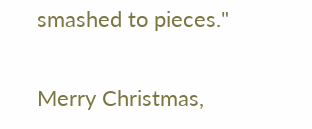smashed to pieces."

Merry Christmas,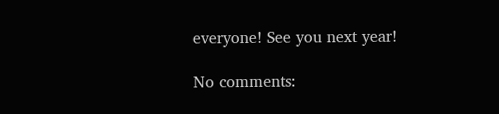everyone! See you next year!

No comments: